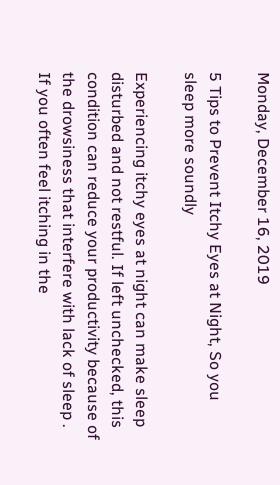Monday, December 16, 2019

5 Tips to Prevent Itchy Eyes at Night, So you sleep more soundly

Experiencing itchy eyes at night can make sleep disturbed and not restful. If left unchecked, this condition can reduce your productivity because of the drowsiness that interfere with lack of sleep . If you often feel itching in the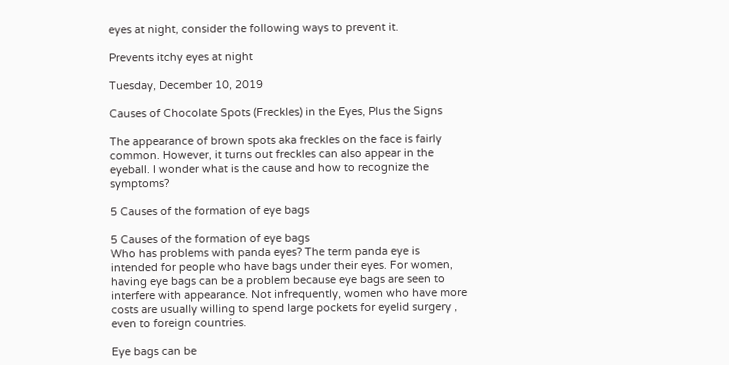eyes at night, consider the following ways to prevent it.

Prevents itchy eyes at night

Tuesday, December 10, 2019

Causes of Chocolate Spots (Freckles) in the Eyes, Plus the Signs

The appearance of brown spots aka freckles on the face is fairly common. However, it turns out freckles can also appear in the eyeball. I wonder what is the cause and how to recognize the symptoms?

5 Causes of the formation of eye bags

5 Causes of the formation of eye bags
Who has problems with panda eyes? The term panda eye is intended for people who have bags under their eyes. For women, having eye bags can be a problem because eye bags are seen to interfere with appearance. Not infrequently, women who have more costs are usually willing to spend large pockets for eyelid surgery , even to foreign countries.

Eye bags can be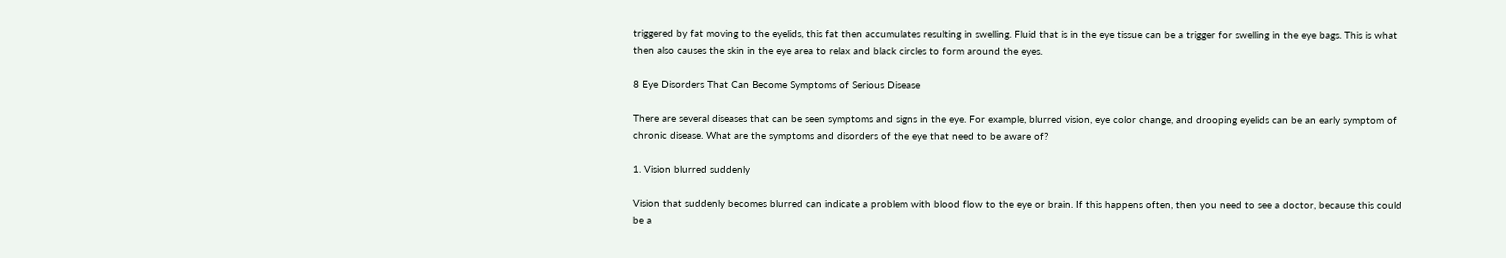triggered by fat moving to the eyelids, this fat then accumulates resulting in swelling. Fluid that is in the eye tissue can be a trigger for swelling in the eye bags. This is what then also causes the skin in the eye area to relax and black circles to form around the eyes.

8 Eye Disorders That Can Become Symptoms of Serious Disease

There are several diseases that can be seen symptoms and signs in the eye. For example, blurred vision, eye color change, and drooping eyelids can be an early symptom of chronic disease. What are the symptoms and disorders of the eye that need to be aware of?

1. Vision blurred suddenly

Vision that suddenly becomes blurred can indicate a problem with blood flow to the eye or brain. If this happens often, then you need to see a doctor, because this could be a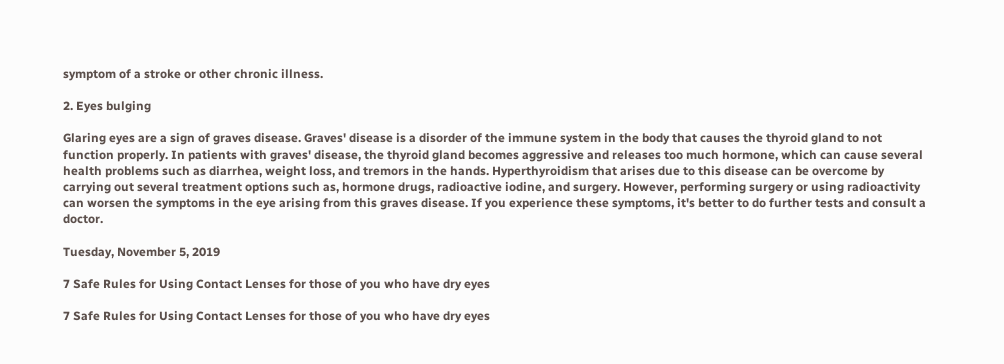symptom of a stroke or other chronic illness.

2. Eyes bulging

Glaring eyes are a sign of graves disease. Graves' disease is a disorder of the immune system in the body that causes the thyroid gland to not function properly. In patients with graves' disease, the thyroid gland becomes aggressive and releases too much hormone, which can cause several health problems such as diarrhea, weight loss, and tremors in the hands. Hyperthyroidism that arises due to this disease can be overcome by carrying out several treatment options such as, hormone drugs, radioactive iodine, and surgery. However, performing surgery or using radioactivity can worsen the symptoms in the eye arising from this graves disease. If you experience these symptoms, it's better to do further tests and consult a doctor.

Tuesday, November 5, 2019

7 Safe Rules for Using Contact Lenses for those of you who have dry eyes

7 Safe Rules for Using Contact Lenses for those of you who have dry eyes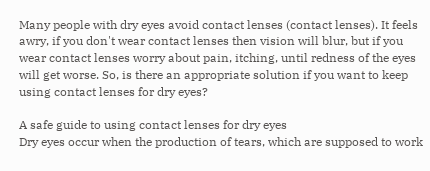Many people with dry eyes avoid contact lenses (contact lenses). It feels awry, if you don't wear contact lenses then vision will blur, but if you wear contact lenses worry about pain, itching, until redness of the eyes will get worse. So, is there an appropriate solution if you want to keep using contact lenses for dry eyes?

A safe guide to using contact lenses for dry eyes
Dry eyes occur when the production of tears, which are supposed to work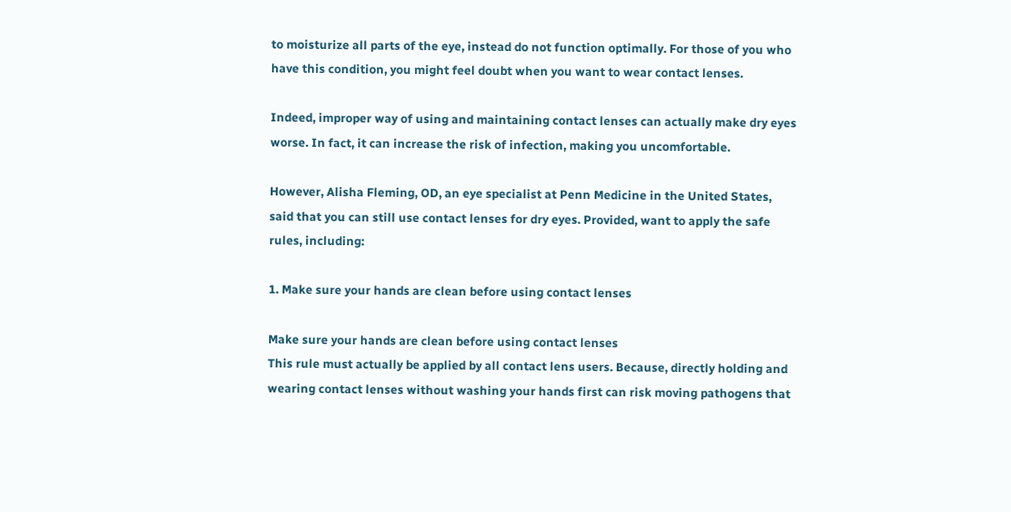to moisturize all parts of the eye, instead do not function optimally. For those of you who have this condition, you might feel doubt when you want to wear contact lenses.

Indeed, improper way of using and maintaining contact lenses can actually make dry eyes worse. In fact, it can increase the risk of infection, making you uncomfortable.

However, Alisha Fleming, OD, an eye specialist at Penn Medicine in the United States, said that you can still use contact lenses for dry eyes. Provided, want to apply the safe rules, including:

1. Make sure your hands are clean before using contact lenses

Make sure your hands are clean before using contact lenses
This rule must actually be applied by all contact lens users. Because, directly holding and wearing contact lenses without washing your hands first can risk moving pathogens that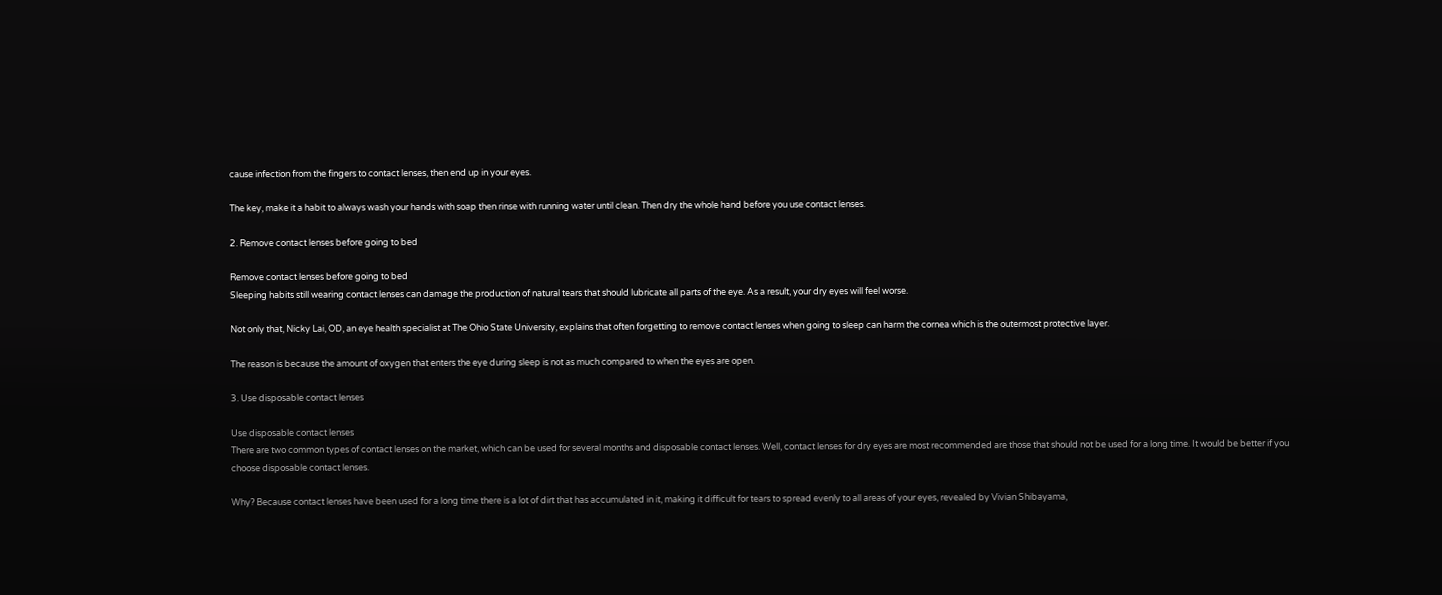cause infection from the fingers to contact lenses, then end up in your eyes.

The key, make it a habit to always wash your hands with soap then rinse with running water until clean. Then dry the whole hand before you use contact lenses.

2. Remove contact lenses before going to bed

Remove contact lenses before going to bed
Sleeping habits still wearing contact lenses can damage the production of natural tears that should lubricate all parts of the eye. As a result, your dry eyes will feel worse.

Not only that, Nicky Lai, OD, an eye health specialist at The Ohio State University, explains that often forgetting to remove contact lenses when going to sleep can harm the cornea which is the outermost protective layer.

The reason is because the amount of oxygen that enters the eye during sleep is not as much compared to when the eyes are open.

3. Use disposable contact lenses

Use disposable contact lenses
There are two common types of contact lenses on the market, which can be used for several months and disposable contact lenses. Well, contact lenses for dry eyes are most recommended are those that should not be used for a long time. It would be better if you choose disposable contact lenses.

Why? Because contact lenses have been used for a long time there is a lot of dirt that has accumulated in it, making it difficult for tears to spread evenly to all areas of your eyes, revealed by Vivian Shibayama,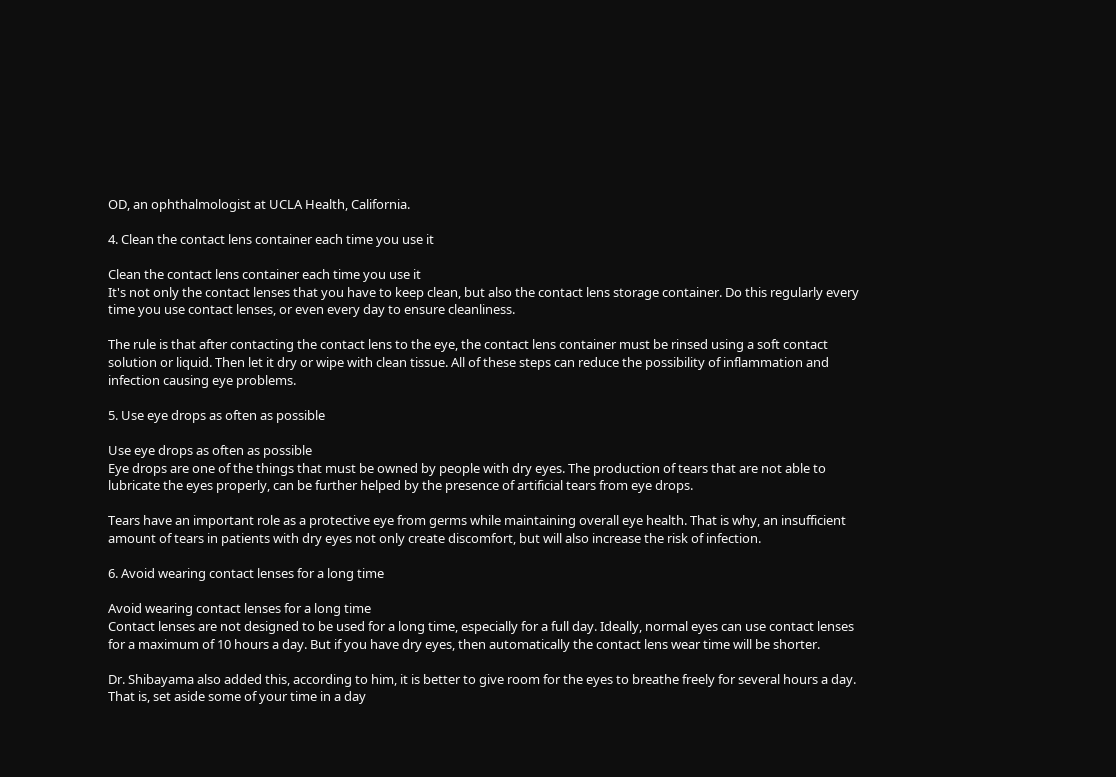OD, an ophthalmologist at UCLA Health, California.

4. Clean the contact lens container each time you use it

Clean the contact lens container each time you use it
It's not only the contact lenses that you have to keep clean, but also the contact lens storage container. Do this regularly every time you use contact lenses, or even every day to ensure cleanliness.

The rule is that after contacting the contact lens to the eye, the contact lens container must be rinsed using a soft contact solution or liquid. Then let it dry or wipe with clean tissue. All of these steps can reduce the possibility of inflammation and infection causing eye problems.

5. Use eye drops as often as possible

Use eye drops as often as possible
Eye drops are one of the things that must be owned by people with dry eyes. The production of tears that are not able to lubricate the eyes properly, can be further helped by the presence of artificial tears from eye drops.

Tears have an important role as a protective eye from germs while maintaining overall eye health. That is why, an insufficient amount of tears in patients with dry eyes not only create discomfort, but will also increase the risk of infection.

6. Avoid wearing contact lenses for a long time

Avoid wearing contact lenses for a long time
Contact lenses are not designed to be used for a long time, especially for a full day. Ideally, normal eyes can use contact lenses for a maximum of 10 hours a day. But if you have dry eyes, then automatically the contact lens wear time will be shorter.

Dr. Shibayama also added this, according to him, it is better to give room for the eyes to breathe freely for several hours a day. That is, set aside some of your time in a day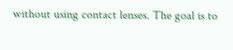without using contact lenses. The goal is to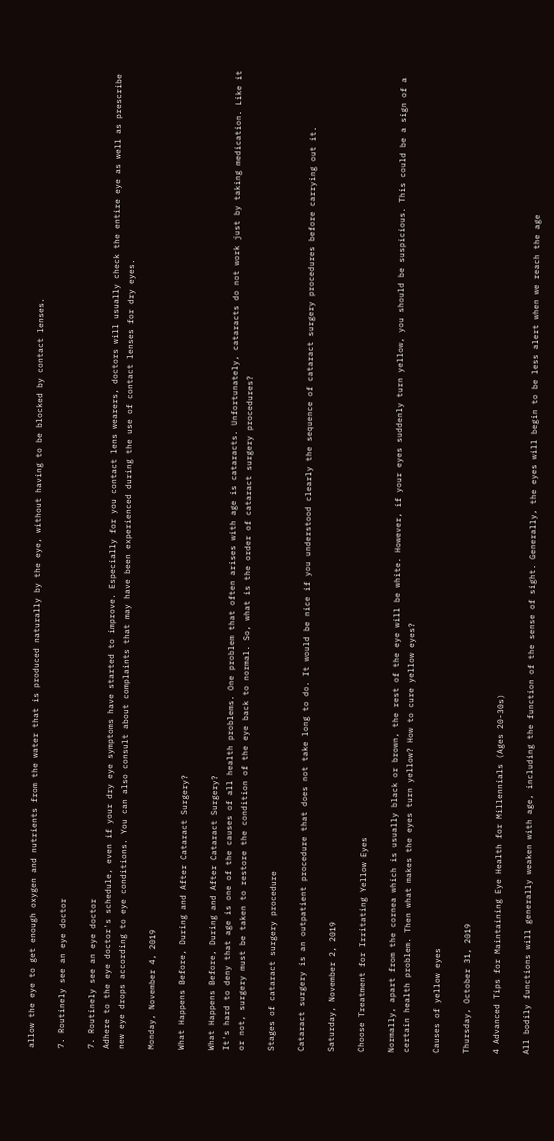allow the eye to get enough oxygen and nutrients from the water that is produced naturally by the eye, without having to be blocked by contact lenses.

7. Routinely see an eye doctor

7. Routinely see an eye doctor
Adhere to the eye doctor's schedule, even if your dry eye symptoms have started to improve. Especially for you contact lens wearers, doctors will usually check the entire eye as well as prescribe new eye drops according to eye conditions. You can also consult about complaints that may have been experienced during the use of contact lenses for dry eyes.

Monday, November 4, 2019

What Happens Before, During and After Cataract Surgery?

What Happens Before, During and After Cataract Surgery?
It's hard to deny that age is one of the causes of all health problems. One problem that often arises with age is cataracts. Unfortunately, cataracts do not work just by taking medication. Like it or not, surgery must be taken to restore the condition of the eye back to normal. So, what is the order of cataract surgery procedures?

Stages of cataract surgery procedure

Cataract surgery is an outpatient procedure that does not take long to do. It would be nice if you understood clearly the sequence of cataract surgery procedures before carrying out it.

Saturday, November 2, 2019

Choose Treatment for Irritating Yellow Eyes

Normally, apart from the cornea which is usually black or brown, the rest of the eye will be white. However, if your eyes suddenly turn yellow, you should be suspicious. This could be a sign of a certain health problem. Then what makes the eyes turn yellow? How to cure yellow eyes?

Causes of yellow eyes

Thursday, October 31, 2019

4 Advanced Tips for Maintaining Eye Health for Millennials (Ages 20-30s)

All bodily functions will generally weaken with age, including the function of the sense of sight. Generally, the eyes will begin to be less alert when we reach the age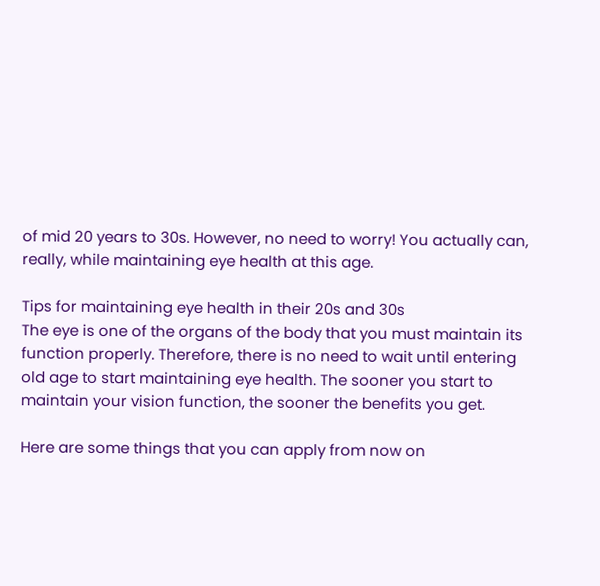of mid 20 years to 30s. However, no need to worry! You actually can, really, while maintaining eye health at this age.

Tips for maintaining eye health in their 20s and 30s
The eye is one of the organs of the body that you must maintain its function properly. Therefore, there is no need to wait until entering old age to start maintaining eye health. The sooner you start to maintain your vision function, the sooner the benefits you get.

Here are some things that you can apply from now on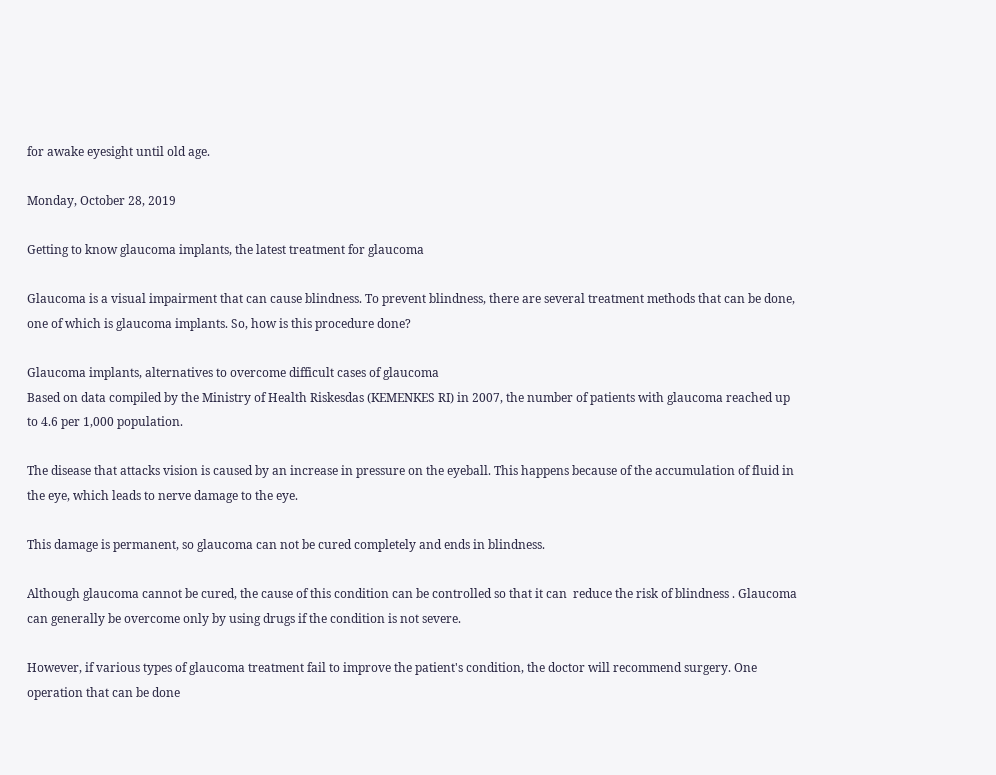for awake eyesight until old age.

Monday, October 28, 2019

Getting to know glaucoma implants, the latest treatment for glaucoma

Glaucoma is a visual impairment that can cause blindness. To prevent blindness, there are several treatment methods that can be done, one of which is glaucoma implants. So, how is this procedure done?

Glaucoma implants, alternatives to overcome difficult cases of glaucoma
Based on data compiled by the Ministry of Health Riskesdas (KEMENKES RI) in 2007, the number of patients with glaucoma reached up to 4.6 per 1,000 population.

The disease that attacks vision is caused by an increase in pressure on the eyeball. This happens because of the accumulation of fluid in the eye, which leads to nerve damage to the eye.

This damage is permanent, so glaucoma can not be cured completely and ends in blindness.

Although glaucoma cannot be cured, the cause of this condition can be controlled so that it can  reduce the risk of blindness . Glaucoma can generally be overcome only by using drugs if the condition is not severe.

However, if various types of glaucoma treatment fail to improve the patient's condition, the doctor will recommend surgery. One operation that can be done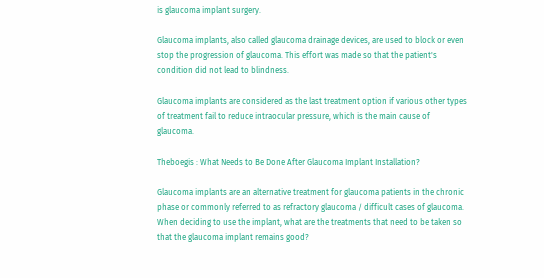is glaucoma implant surgery.

Glaucoma implants, also called glaucoma drainage devices, are used to block or even stop the progression of glaucoma. This effort was made so that the patient's condition did not lead to blindness.

Glaucoma implants are considered as the last treatment option if various other types of treatment fail to reduce intraocular pressure, which is the main cause of glaucoma.

Theboegis : What Needs to Be Done After Glaucoma Implant Installation?

Glaucoma implants are an alternative treatment for glaucoma patients in the chronic phase or commonly referred to as refractory glaucoma / difficult cases of glaucoma. When deciding to use the implant, what are the treatments that need to be taken so that the glaucoma implant remains good?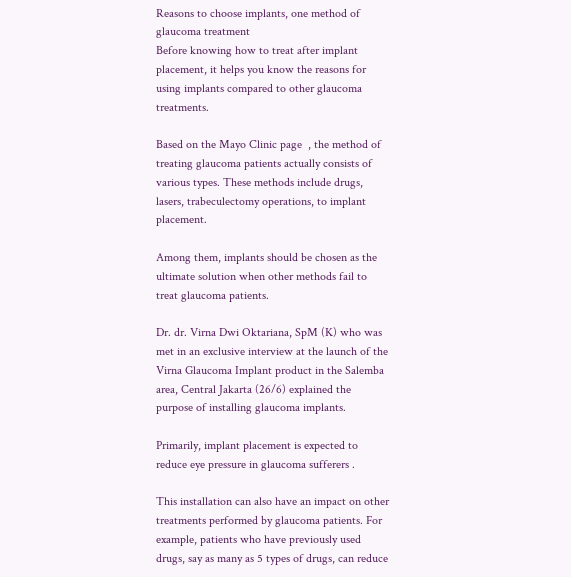Reasons to choose implants, one method of glaucoma treatment
Before knowing how to treat after implant placement, it helps you know the reasons for using implants compared to other glaucoma treatments.

Based on the Mayo Clinic page  , the method of treating glaucoma patients actually consists of various types. These methods include drugs, lasers, trabeculectomy operations, to implant placement.

Among them, implants should be chosen as the ultimate solution when other methods fail to treat glaucoma patients.

Dr. dr. Virna Dwi Oktariana, SpM (K) who was met in an exclusive interview at the launch of the Virna Glaucoma Implant product in the Salemba area, Central Jakarta (26/6) explained the purpose of installing glaucoma implants.

Primarily, implant placement is expected to reduce eye pressure in glaucoma sufferers .

This installation can also have an impact on other treatments performed by glaucoma patients. For example, patients who have previously used drugs, say as many as 5 types of drugs, can reduce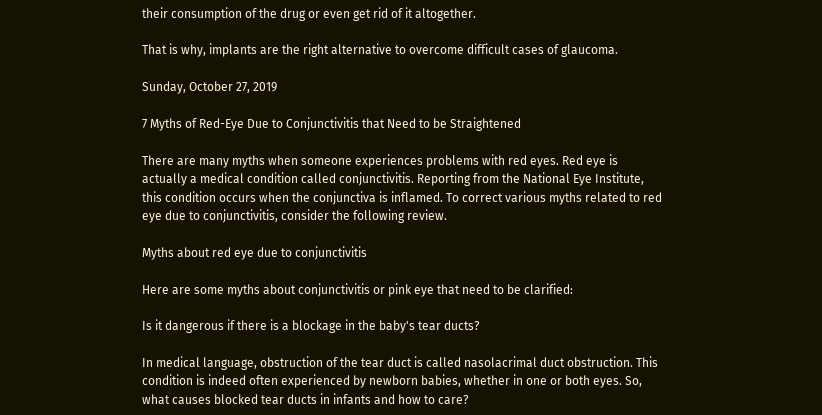their consumption of the drug or even get rid of it altogether.

That is why, implants are the right alternative to overcome difficult cases of glaucoma.

Sunday, October 27, 2019

7 Myths of Red-Eye Due to Conjunctivitis that Need to be Straightened

There are many myths when someone experiences problems with red eyes. Red eye is actually a medical condition called conjunctivitis. Reporting from the National Eye Institute,  this condition occurs when the conjunctiva is inflamed. To correct various myths related to red eye due to conjunctivitis, consider the following review.

Myths about red eye due to conjunctivitis

Here are some myths about conjunctivitis or pink eye that need to be clarified:

Is it dangerous if there is a blockage in the baby's tear ducts?

In medical language, obstruction of the tear duct is called nasolacrimal duct obstruction. This condition is indeed often experienced by newborn babies, whether in one or both eyes. So, what causes blocked tear ducts in infants and how to care?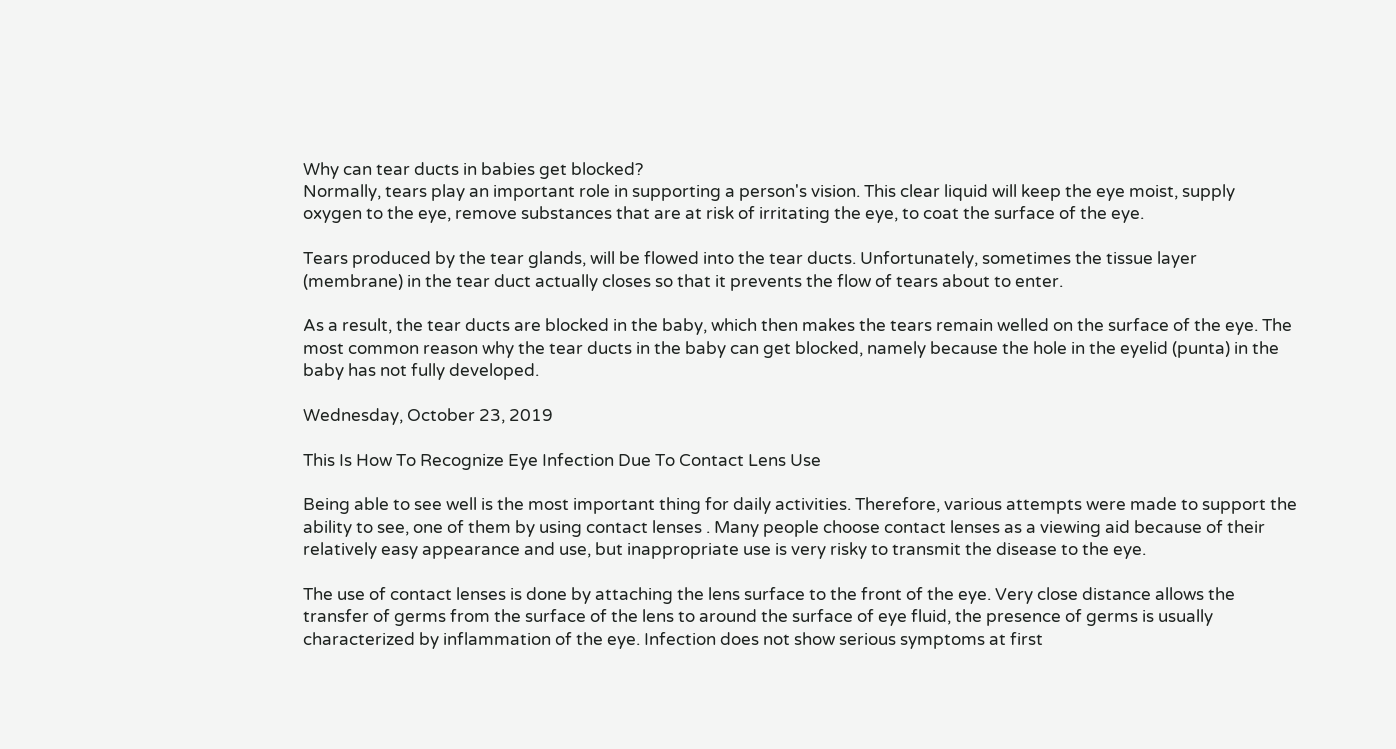Why can tear ducts in babies get blocked?
Normally, tears play an important role in supporting a person's vision. This clear liquid will keep the eye moist, supply oxygen to the eye, remove substances that are at risk of irritating the eye, to coat the surface of the eye.

Tears produced by the tear glands, will be flowed into the tear ducts. Unfortunately, sometimes the tissue layer (membrane) in the tear duct actually closes so that it prevents the flow of tears about to enter.

As a result, the tear ducts are blocked in the baby, which then makes the tears remain welled on the surface of the eye. The most common reason why the tear ducts in the baby can get blocked, namely because the hole in the eyelid (punta) in the baby has not fully developed.

Wednesday, October 23, 2019

This Is How To Recognize Eye Infection Due To Contact Lens Use

Being able to see well is the most important thing for daily activities. Therefore, various attempts were made to support the ability to see, one of them by using contact lenses . Many people choose contact lenses as a viewing aid because of their relatively easy appearance and use, but inappropriate use is very risky to transmit the disease to the eye.

The use of contact lenses is done by attaching the lens surface to the front of the eye. Very close distance allows the transfer of germs from the surface of the lens to around the surface of eye fluid, the presence of germs is usually characterized by inflammation of the eye. Infection does not show serious symptoms at first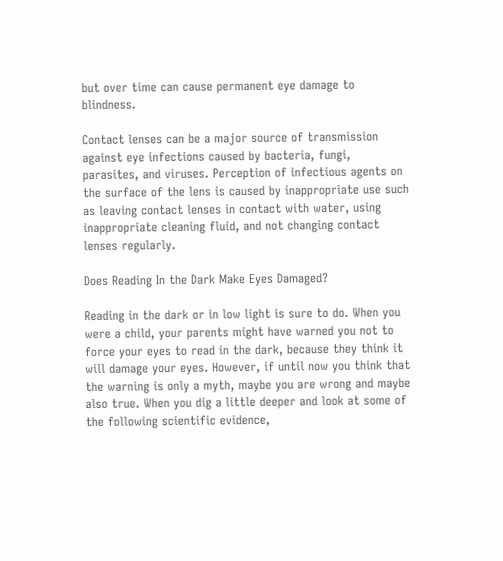but over time can cause permanent eye damage to blindness.

Contact lenses can be a major source of transmission against eye infections caused by bacteria, fungi, parasites, and viruses. Perception of infectious agents on the surface of the lens is caused by inappropriate use such as leaving contact lenses in contact with water, using inappropriate cleaning fluid, and not changing contact lenses regularly.

Does Reading In the Dark Make Eyes Damaged?

Reading in the dark or in low light is sure to do. When you were a child, your parents might have warned you not to force your eyes to read in the dark, because they think it will damage your eyes. However, if until now you think that the warning is only a myth, maybe you are wrong and maybe also true. When you dig a little deeper and look at some of the following scientific evidence,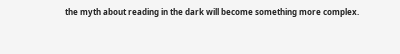the myth about reading in the dark will become something more complex.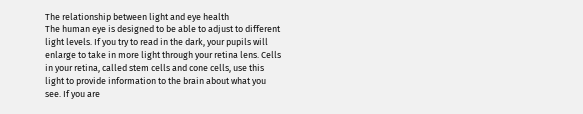The relationship between light and eye health
The human eye is designed to be able to adjust to different light levels. If you try to read in the dark, your pupils will enlarge to take in more light through your retina lens. Cells in your retina, called stem cells and cone cells, use this light to provide information to the brain about what you see. If you are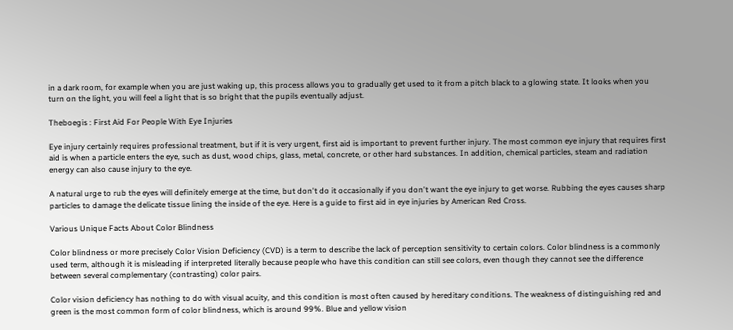in a dark room, for example when you are just waking up, this process allows you to gradually get used to it from a pitch black to a glowing state. It looks when you turn on the light, you will feel a light that is so bright that the pupils eventually adjust.

Theboegis : First Aid For People With Eye Injuries

Eye injury certainly requires professional treatment, but if it is very urgent, first aid is important to prevent further injury. The most common eye injury that requires first aid is when a particle enters the eye, such as dust, wood chips, glass, metal, concrete, or other hard substances. In addition, chemical particles, steam and radiation energy can also cause injury to the eye.

A natural urge to rub the eyes will definitely emerge at the time, but don't do it occasionally if you don't want the eye injury to get worse. Rubbing the eyes causes sharp particles to damage the delicate tissue lining the inside of the eye. Here is a guide to first aid in eye injuries by American Red Cross.

Various Unique Facts About Color Blindness

Color blindness or more precisely Color Vision Deficiency (CVD) is a term to describe the lack of perception sensitivity to certain colors. Color blindness is a commonly used term, although it is misleading if interpreted literally because people who have this condition can still see colors, even though they cannot see the difference between several complementary (contrasting) color pairs.

Color vision deficiency has nothing to do with visual acuity, and this condition is most often caused by hereditary conditions. The weakness of distinguishing red and green is the most common form of color blindness, which is around 99%. Blue and yellow vision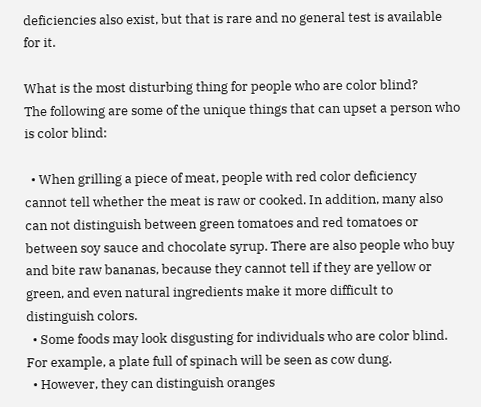deficiencies also exist, but that is rare and no general test is available for it.

What is the most disturbing thing for people who are color blind?
The following are some of the unique things that can upset a person who is color blind:

  • When grilling a piece of meat, people with red color deficiency cannot tell whether the meat is raw or cooked. In addition, many also can not distinguish between green tomatoes and red tomatoes or between soy sauce and chocolate syrup. There are also people who buy and bite raw bananas, because they cannot tell if they are yellow or green, and even natural ingredients make it more difficult to distinguish colors.
  • Some foods may look disgusting for individuals who are color blind. For example, a plate full of spinach will be seen as cow dung.
  • However, they can distinguish oranges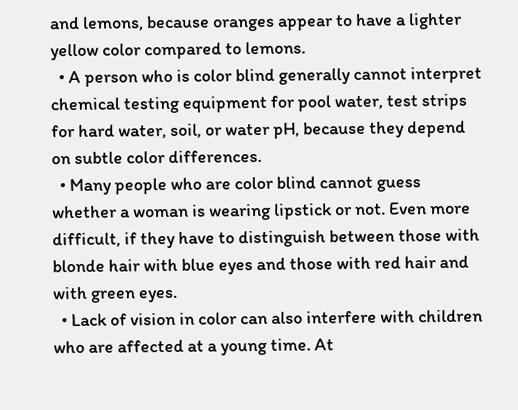and lemons, because oranges appear to have a lighter yellow color compared to lemons.
  • A person who is color blind generally cannot interpret chemical testing equipment for pool water, test strips for hard water, soil, or water pH, because they depend on subtle color differences.
  • Many people who are color blind cannot guess whether a woman is wearing lipstick or not. Even more difficult, if they have to distinguish between those with blonde hair with blue eyes and those with red hair and with green eyes.
  • Lack of vision in color can also interfere with children who are affected at a young time. At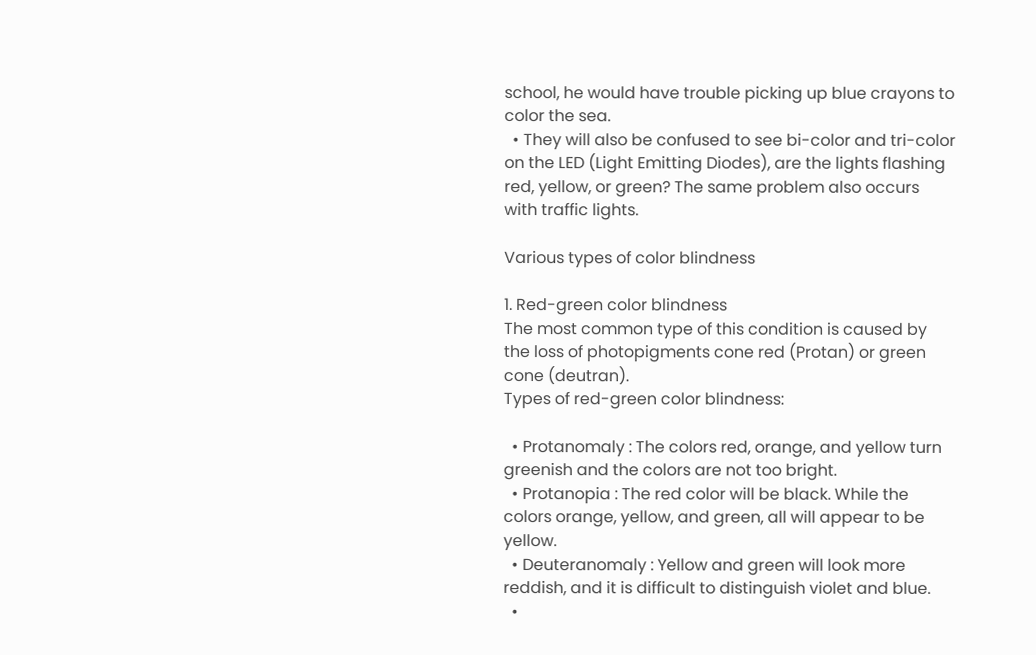school, he would have trouble picking up blue crayons to color the sea.
  • They will also be confused to see bi-color and tri-color on the LED (Light Emitting Diodes), are the lights flashing red, yellow, or green? The same problem also occurs with traffic lights.

Various types of color blindness

1. Red-green color blindness
The most common type of this condition is caused by the loss of photopigments cone red (Protan) or green cone (deutran).
Types of red-green color blindness:

  • Protanomaly : The colors red, orange, and yellow turn greenish and the colors are not too bright.
  • Protanopia : The red color will be black. While the colors orange, yellow, and green, all will appear to be yellow.
  • Deuteranomaly : Yellow and green will look more reddish, and it is difficult to distinguish violet and blue.
  •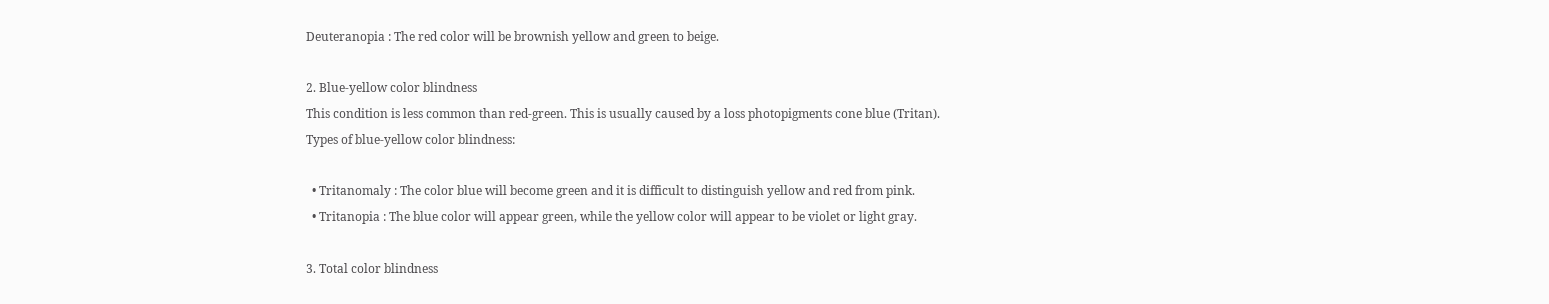Deuteranopia : The red color will be brownish yellow and green to beige.

2. Blue-yellow color blindness
This condition is less common than red-green. This is usually caused by a loss photopigments cone blue (Tritan).
Types of blue-yellow color blindness:

  • Tritanomaly : The color blue will become green and it is difficult to distinguish yellow and red from pink.
  • Tritanopia : The blue color will appear green, while the yellow color will appear to be violet or light gray.

3. Total color blindness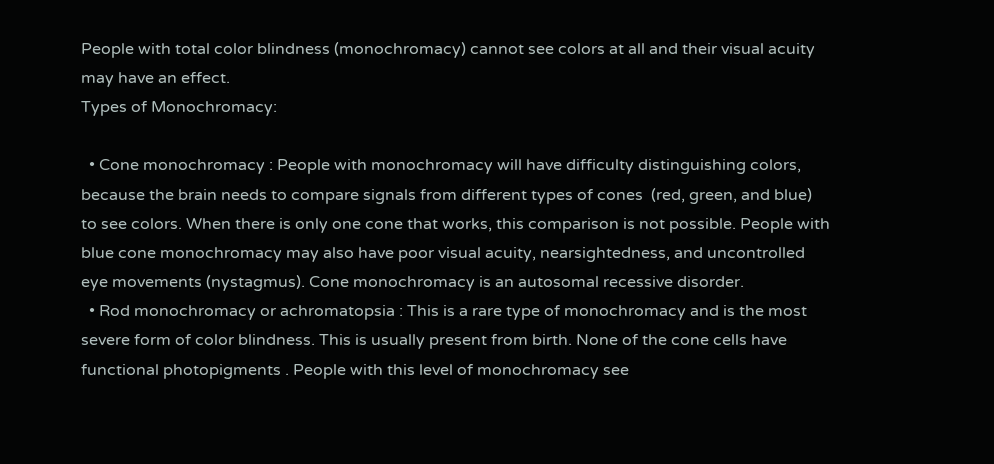People with total color blindness (monochromacy) cannot see colors at all and their visual acuity may have an effect.
Types of Monochromacy:

  • Cone monochromacy : People with monochromacy will have difficulty distinguishing colors, because the brain needs to compare signals from different types of cones  (red, green, and blue) to see colors. When there is only one cone that works, this comparison is not possible. People with blue cone monochromacy may also have poor visual acuity, nearsightedness, and uncontrolled eye movements (nystagmus). Cone monochromacy is an autosomal recessive disorder.
  • Rod monochromacy or achromatopsia : This is a rare type of monochromacy and is the most severe form of color blindness. This is usually present from birth. None of the cone cells have functional photopigments . People with this level of monochromacy see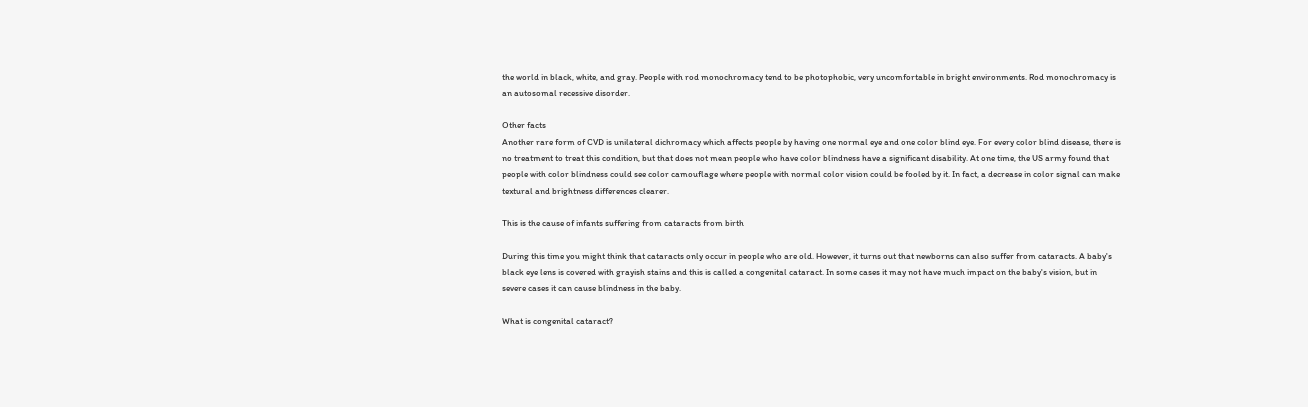the world in black, white, and gray. People with rod monochromacy tend to be photophobic, very uncomfortable in bright environments. Rod monochromacy is an autosomal recessive disorder.

Other facts
Another rare form of CVD is unilateral dichromacy which affects people by having one normal eye and one color blind eye. For every color blind disease, there is no treatment to treat this condition, but that does not mean people who have color blindness have a significant disability. At one time, the US army found that people with color blindness could see color camouflage where people with normal color vision could be fooled by it. In fact, a decrease in color signal can make textural and brightness differences clearer.

This is the cause of infants suffering from cataracts from birth

During this time you might think that cataracts only occur in people who are old. However, it turns out that newborns can also suffer from cataracts. A baby's black eye lens is covered with grayish stains and this is called a congenital cataract. In some cases it may not have much impact on the baby's vision, but in severe cases it can cause blindness in the baby.

What is congenital cataract?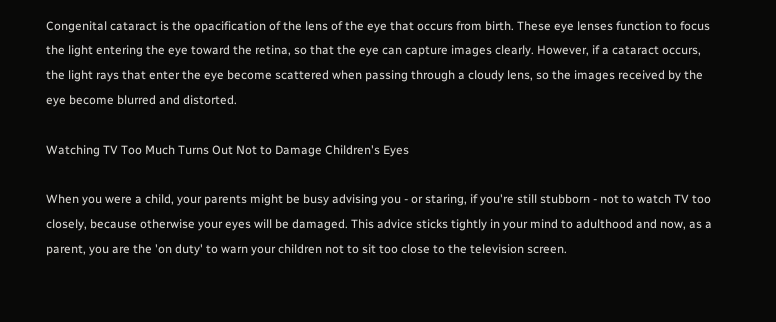Congenital cataract is the opacification of the lens of the eye that occurs from birth. These eye lenses function to focus the light entering the eye toward the retina, so that the eye can capture images clearly. However, if a cataract occurs, the light rays that enter the eye become scattered when passing through a cloudy lens, so the images received by the eye become blurred and distorted.

Watching TV Too Much Turns Out Not to Damage Children's Eyes

When you were a child, your parents might be busy advising you - or staring, if you're still stubborn - not to watch TV too closely, because otherwise your eyes will be damaged. This advice sticks tightly in your mind to adulthood and now, as a parent, you are the 'on duty' to warn your children not to sit too close to the television screen.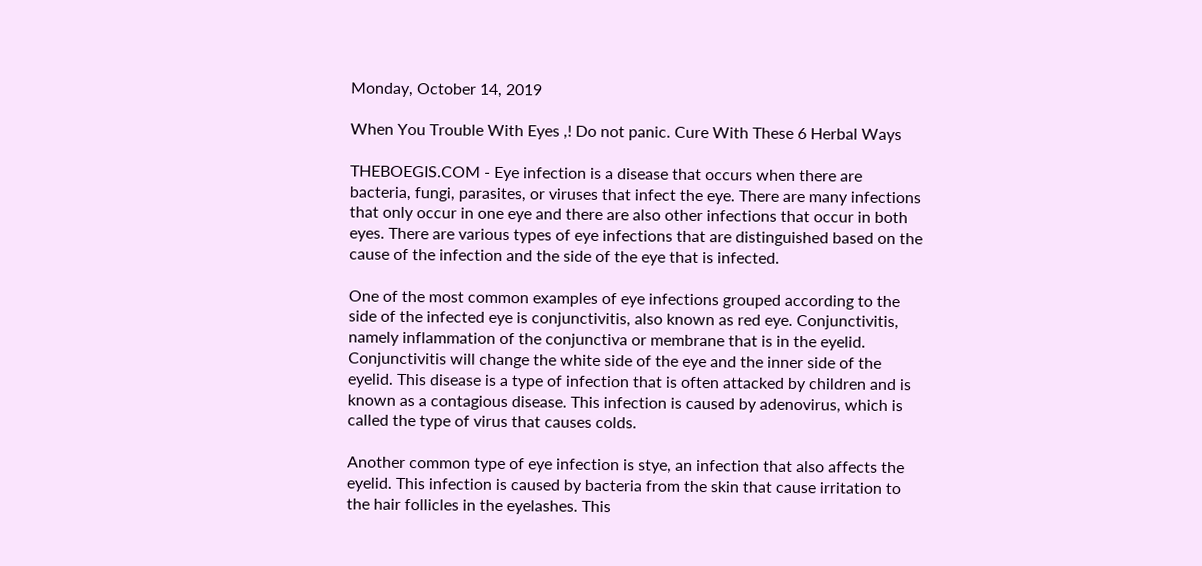Monday, October 14, 2019

When You Trouble With Eyes ,! Do not panic. Cure With These 6 Herbal Ways

THEBOEGIS.COM - Eye infection is a disease that occurs when there are bacteria, fungi, parasites, or viruses that infect the eye. There are many infections that only occur in one eye and there are also other infections that occur in both eyes. There are various types of eye infections that are distinguished based on the cause of the infection and the side of the eye that is infected.

One of the most common examples of eye infections grouped according to the side of the infected eye is conjunctivitis, also known as red eye. Conjunctivitis, namely inflammation of the conjunctiva or membrane that is in the eyelid. Conjunctivitis will change the white side of the eye and the inner side of the eyelid. This disease is a type of infection that is often attacked by children and is known as a contagious disease. This infection is caused by adenovirus, which is called the type of virus that causes colds.

Another common type of eye infection is stye, an infection that also affects the eyelid. This infection is caused by bacteria from the skin that cause irritation to the hair follicles in the eyelashes. This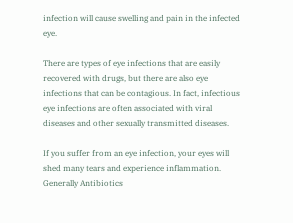infection will cause swelling and pain in the infected eye.

There are types of eye infections that are easily recovered with drugs, but there are also eye infections that can be contagious. In fact, infectious eye infections are often associated with viral diseases and other sexually transmitted diseases.

If you suffer from an eye infection, your eyes will shed many tears and experience inflammation. Generally Antibiotics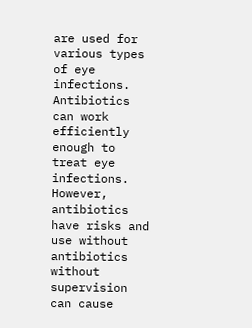are used for various types of eye infections. Antibiotics can work efficiently enough to treat eye infections. However, antibiotics have risks and use without antibiotics without supervision can cause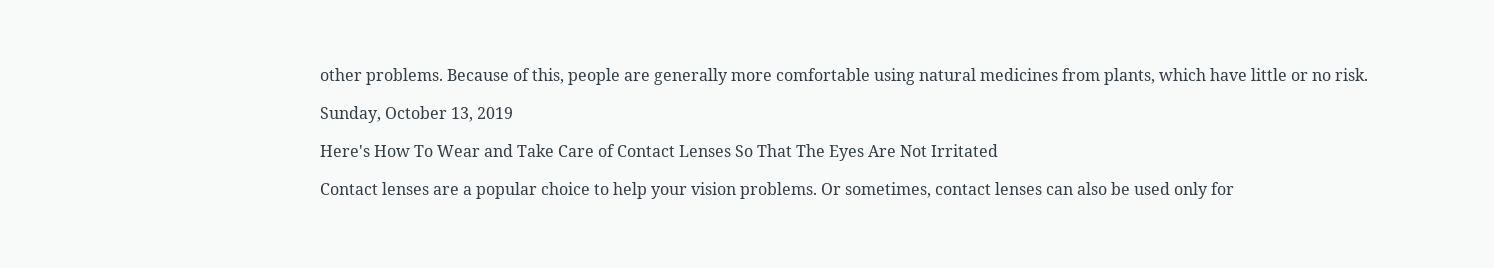other problems. Because of this, people are generally more comfortable using natural medicines from plants, which have little or no risk.

Sunday, October 13, 2019

Here's How To Wear and Take Care of Contact Lenses So That The Eyes Are Not Irritated

Contact lenses are a popular choice to help your vision problems. Or sometimes, contact lenses can also be used only for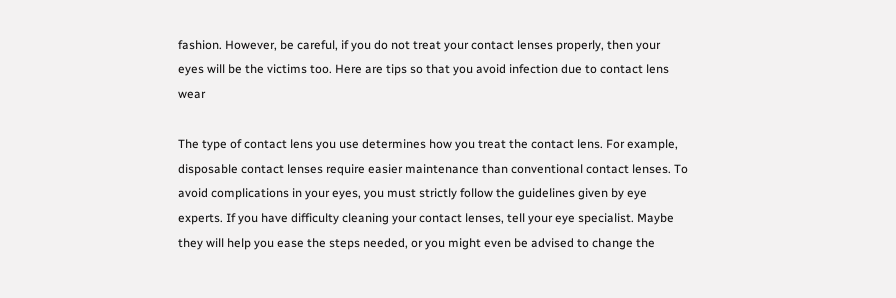fashion. However, be careful, if you do not treat your contact lenses properly, then your eyes will be the victims too. Here are tips so that you avoid infection due to contact lens wear

The type of contact lens you use determines how you treat the contact lens. For example, disposable contact lenses require easier maintenance than conventional contact lenses. To avoid complications in your eyes, you must strictly follow the guidelines given by eye experts. If you have difficulty cleaning your contact lenses, tell your eye specialist. Maybe they will help you ease the steps needed, or you might even be advised to change the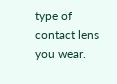type of contact lens you wear.